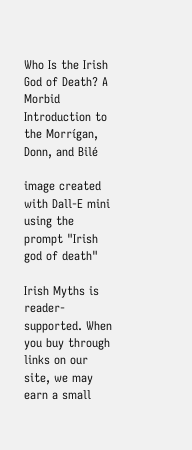Who Is the Irish God of Death? A Morbid Introduction to the Morrígan, Donn, and Bilé

image created with Dall-E mini using the prompt "Irish god of death"

Irish Myths is reader-supported. When you buy through links on our site, we may earn a small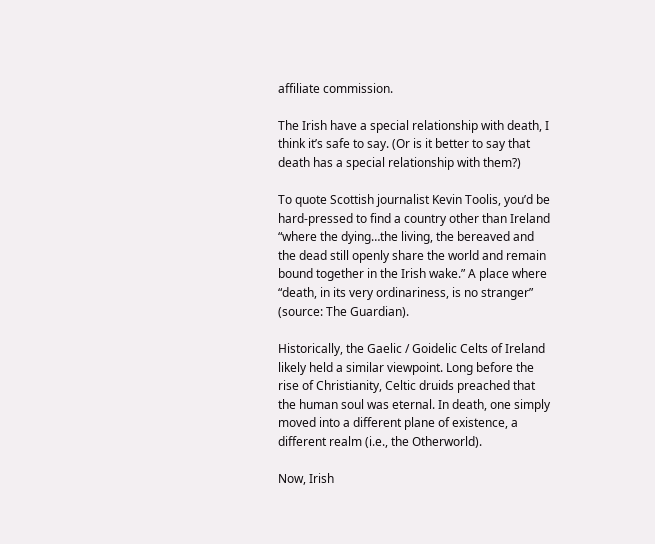affiliate commission.

The Irish have a special relationship with death, I think it’s safe to say. (Or is it better to say that death has a special relationship with them?)

To quote Scottish journalist Kevin Toolis, you’d be hard-pressed to find a country other than Ireland “where the dying…the living, the bereaved and the dead still openly share the world and remain bound together in the Irish wake.” A place where “death, in its very ordinariness, is no stranger” (source: The Guardian).

Historically, the Gaelic / Goidelic Celts of Ireland likely held a similar viewpoint. Long before the rise of Christianity, Celtic druids preached that the human soul was eternal. In death, one simply moved into a different plane of existence, a different realm (i.e., the Otherworld).

Now, Irish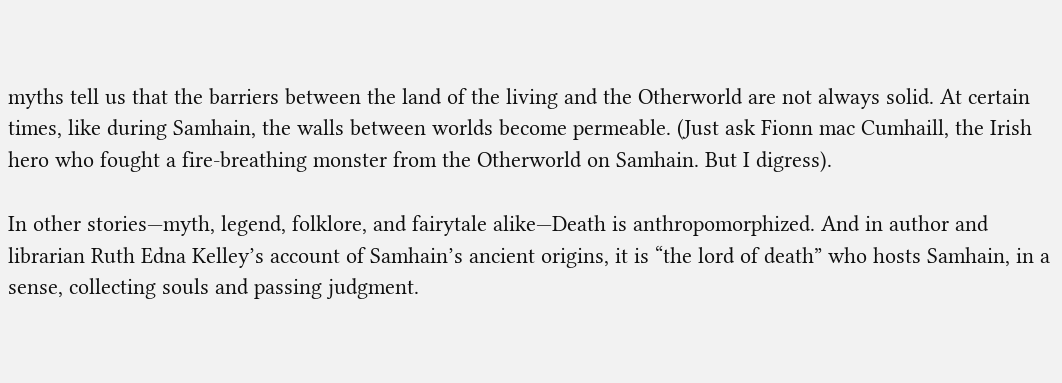myths tell us that the barriers between the land of the living and the Otherworld are not always solid. At certain times, like during Samhain, the walls between worlds become permeable. (Just ask Fionn mac Cumhaill, the Irish hero who fought a fire-breathing monster from the Otherworld on Samhain. But I digress).

In other stories—myth, legend, folklore, and fairytale alike—Death is anthropomorphized. And in author and librarian Ruth Edna Kelley’s account of Samhain’s ancient origins, it is “the lord of death” who hosts Samhain, in a sense, collecting souls and passing judgment.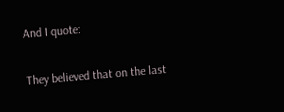And I quote:

They believed that on the last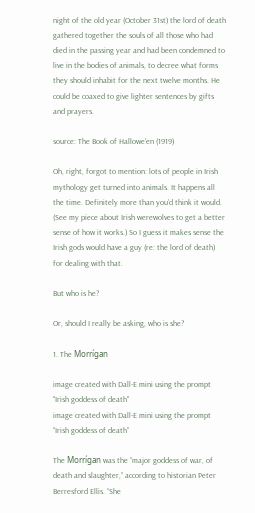night of the old year (October 31st) the lord of death gathered together the souls of all those who had died in the passing year and had been condemned to live in the bodies of animals, to decree what forms they should inhabit for the next twelve months. He could be coaxed to give lighter sentences by gifts and prayers.

source: The Book of Hallowe’en (1919)

Oh, right, forgot to mention: lots of people in Irish mythology get turned into animals. It happens all the time. Definitely more than you’d think it would. (See my piece about Irish werewolves to get a better sense of how it works.) So I guess it makes sense the Irish gods would have a guy (re: the lord of death) for dealing with that.

But who is he?

Or, should I really be asking, who is she?

1. The Morrígan

image created with Dall-E mini using the prompt "Irish goddess of death"
image created with Dall-E mini using the prompt “Irish goddess of death”

The Morrígan was the “major goddess of war, of death and slaughter,” according to historian Peter Berresford Ellis. “She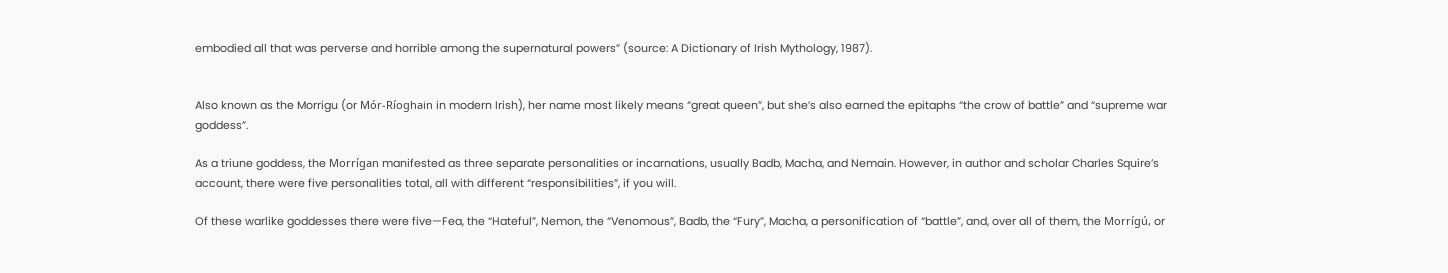embodied all that was perverse and horrible among the supernatural powers” (source: A Dictionary of Irish Mythology, 1987).


Also known as the Morrigu (or Mór-Ríoghain in modern Irish), her name most likely means “great queen”, but she’s also earned the epitaphs “the crow of battle” and “supreme war goddess”.

As a triune goddess, the Morrígan manifested as three separate personalities or incarnations, usually Badb, Macha, and Nemain. However, in author and scholar Charles Squire’s account, there were five personalities total, all with different “responsibilities”, if you will.

Of these warlike goddesses there were five—Fea, the “Hateful”, Nemon, the “Venomous”, Badb, the “Fury”, Macha, a personification of “battle”, and, over all of them, the Morrígú, or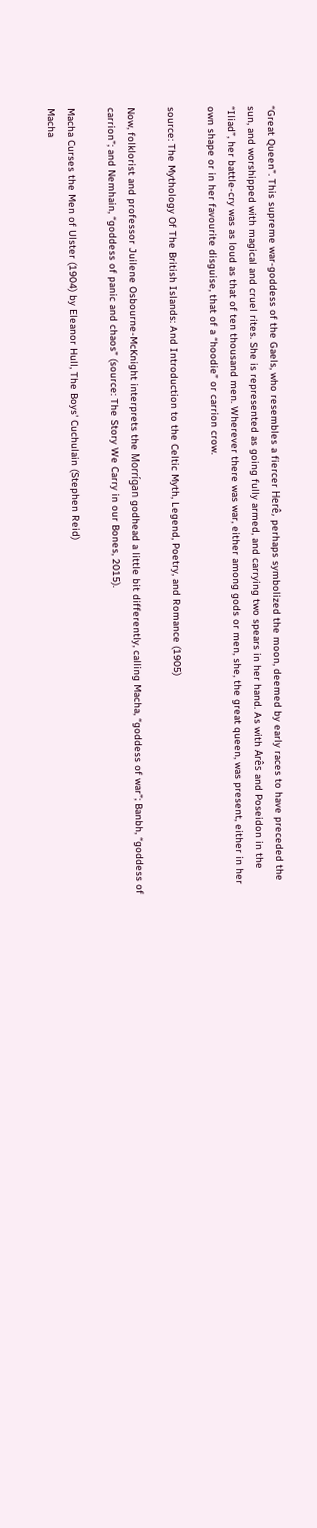“Great Queen”. This supreme war-goddess of the Gaels, who resembles a fiercer Herê, perhaps symbolized the moon, deemed by early races to have preceded the sun, and worshipped with magical and cruel rites. She is represented as going fully armed, and carrying two spears in her hand. As with Arês and Poseidon in the “Iliad”, her battle-cry was as loud as that of ten thousand men. Wherever there was war, either among gods or men, she, the great queen, was present, either in her own shape or in her favourite disguise, that of a “hoodie” or carrion crow.

source: The Mythology Of The British Islands: And Introduction to the Celtic Myth, Legend, Poetry, and Romance (1905)

Now, folklorist and professor Juilene Osbourne-McKnight interprets the Morrígan godhead a little bit differently, calling Macha, “goddess of war”; Banbh, “goddess of carrion”; and Nemhain, “goddess of panic and chaos” (source: The Story We Carry in our Bones, 2015).

Macha Curses the Men of Ulster (1904) by Eleanor Hull, The Boys' Cuchulain (Stephen Reid)
Macha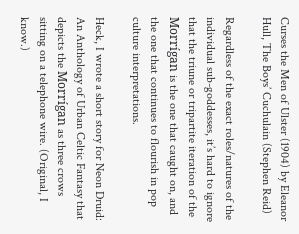Curses the Men of Ulster (1904) by Eleanor Hull, The Boys’ Cuchulain (Stephen Reid)

Regardless of the exact roles/natures of the individual sub-goddesses, it’s hard to ignore that the triune or tripartite iteration of the Morrígan is the one that caught on, and the one that continues to flourish in pop culture interpretations.

Heck, I wrote a short story for Neon Druid: An Anthology of Urban Celtic Fantasy that depicts the Morrígan as three crows sitting on a telephone wire. (Original, I know.)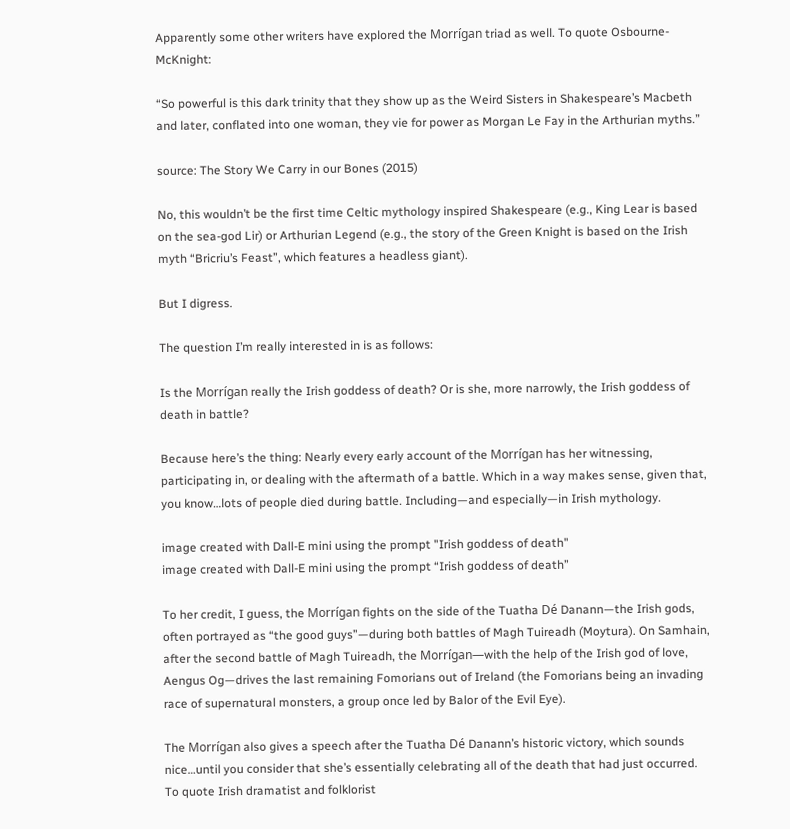Apparently some other writers have explored the Morrígan triad as well. To quote Osbourne-McKnight:

“So powerful is this dark trinity that they show up as the Weird Sisters in Shakespeare’s Macbeth and later, conflated into one woman, they vie for power as Morgan Le Fay in the Arthurian myths.”

source: The Story We Carry in our Bones (2015)

No, this wouldn’t be the first time Celtic mythology inspired Shakespeare (e.g., King Lear is based on the sea-god Lir) or Arthurian Legend (e.g., the story of the Green Knight is based on the Irish myth “Bricriu’s Feast”, which features a headless giant).

But I digress.

The question I’m really interested in is as follows:

Is the Morrígan really the Irish goddess of death? Or is she, more narrowly, the Irish goddess of death in battle?

Because here’s the thing: Nearly every early account of the Morrígan has her witnessing, participating in, or dealing with the aftermath of a battle. Which in a way makes sense, given that, you know…lots of people died during battle. Including—and especially—in Irish mythology.

image created with Dall-E mini using the prompt "Irish goddess of death"
image created with Dall-E mini using the prompt “Irish goddess of death”

To her credit, I guess, the Morrígan fights on the side of the Tuatha Dé Danann—the Irish gods, often portrayed as “the good guys”—during both battles of Magh Tuireadh (Moytura). On Samhain, after the second battle of Magh Tuireadh, the Morrígan—with the help of the Irish god of love, Aengus Og—drives the last remaining Fomorians out of Ireland (the Fomorians being an invading race of supernatural monsters, a group once led by Balor of the Evil Eye).

The Morrígan also gives a speech after the Tuatha Dé Danann’s historic victory, which sounds nice…until you consider that she’s essentially celebrating all of the death that had just occurred. To quote Irish dramatist and folklorist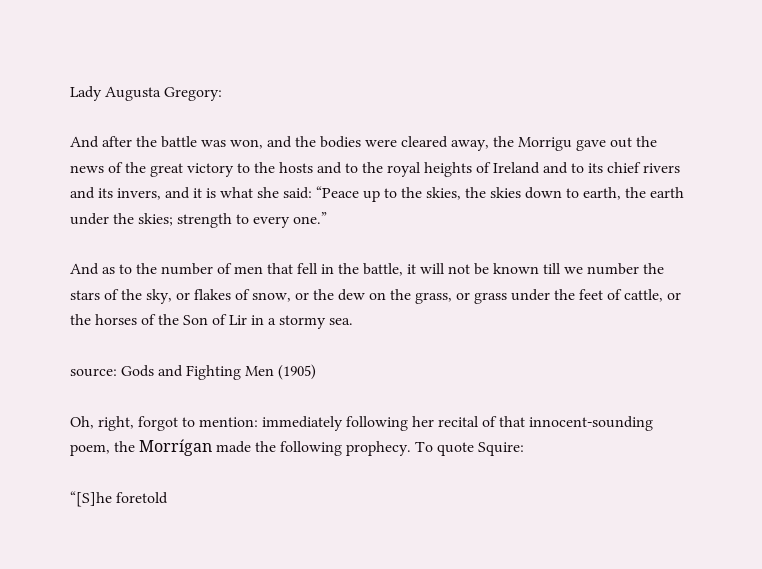Lady Augusta Gregory:

And after the battle was won, and the bodies were cleared away, the Morrigu gave out the news of the great victory to the hosts and to the royal heights of Ireland and to its chief rivers and its invers, and it is what she said: “Peace up to the skies, the skies down to earth, the earth under the skies; strength to every one.”

And as to the number of men that fell in the battle, it will not be known till we number the stars of the sky, or flakes of snow, or the dew on the grass, or grass under the feet of cattle, or the horses of the Son of Lir in a stormy sea.

source: Gods and Fighting Men (1905)

Oh, right, forgot to mention: immediately following her recital of that innocent-sounding poem, the Morrígan made the following prophecy. To quote Squire:

“[S]he foretold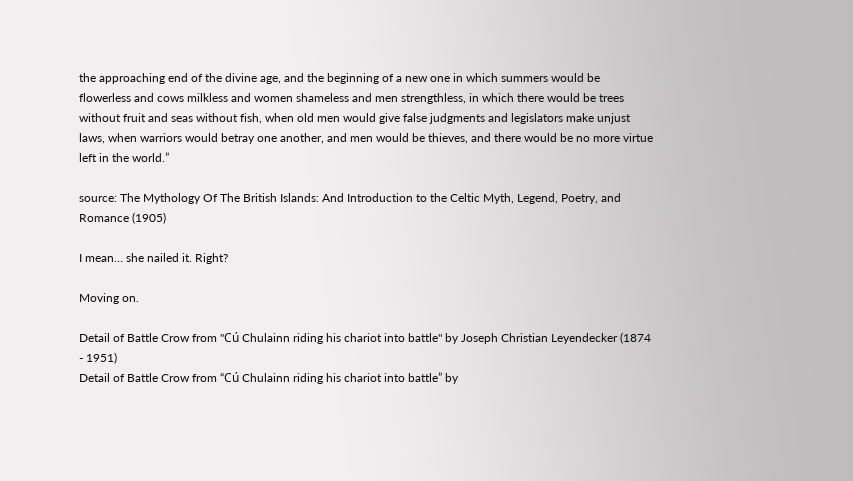the approaching end of the divine age, and the beginning of a new one in which summers would be flowerless and cows milkless and women shameless and men strengthless, in which there would be trees without fruit and seas without fish, when old men would give false judgments and legislators make unjust laws, when warriors would betray one another, and men would be thieves, and there would be no more virtue left in the world.”

source: The Mythology Of The British Islands: And Introduction to the Celtic Myth, Legend, Poetry, and Romance (1905)

I mean… she nailed it. Right?

Moving on.

Detail of Battle Crow from "Cú Chulainn riding his chariot into battle" by Joseph Christian Leyendecker (1874 - 1951)
Detail of Battle Crow from “Cú Chulainn riding his chariot into battle” by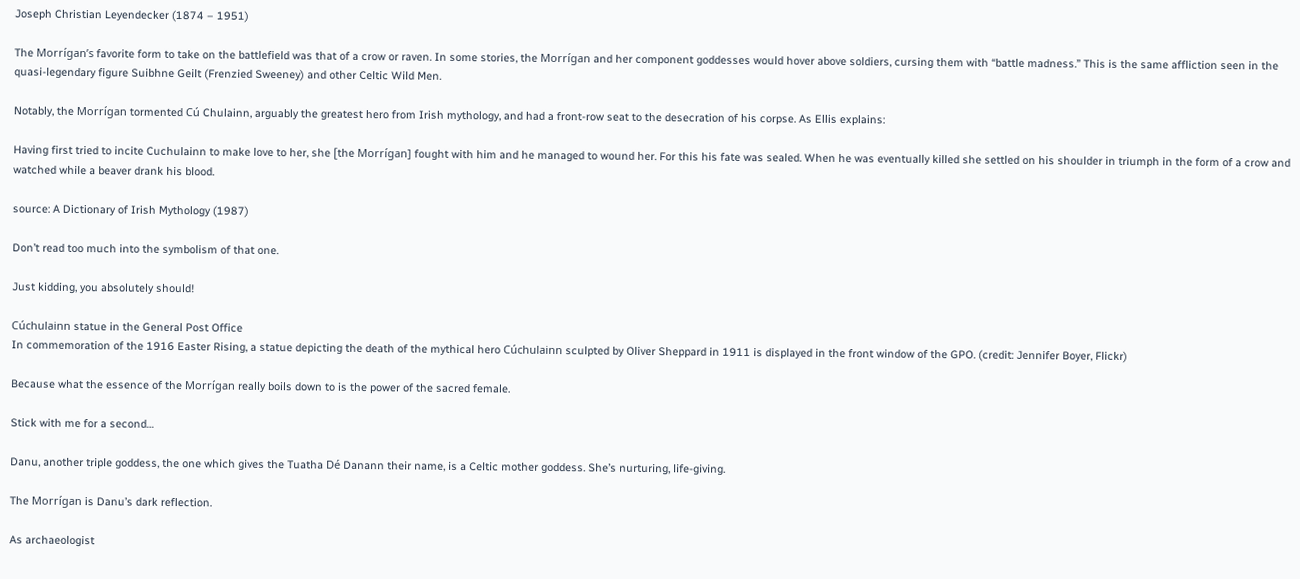Joseph Christian Leyendecker (1874 – 1951)

The Morrígan’s favorite form to take on the battlefield was that of a crow or raven. In some stories, the Morrígan and her component goddesses would hover above soldiers, cursing them with “battle madness.” This is the same affliction seen in the quasi-legendary figure Suibhne Geilt (Frenzied Sweeney) and other Celtic Wild Men.

Notably, the Morrígan tormented Cú Chulainn, arguably the greatest hero from Irish mythology, and had a front-row seat to the desecration of his corpse. As Ellis explains:

Having first tried to incite Cuchulainn to make love to her, she [the Morrígan] fought with him and he managed to wound her. For this his fate was sealed. When he was eventually killed she settled on his shoulder in triumph in the form of a crow and watched while a beaver drank his blood.

source: A Dictionary of Irish Mythology (1987)

Don’t read too much into the symbolism of that one.

Just kidding, you absolutely should!

Cúchulainn statue in the General Post Office
In commemoration of the 1916 Easter Rising, a statue depicting the death of the mythical hero Cúchulainn sculpted by Oliver Sheppard in 1911 is displayed in the front window of the GPO. (credit: Jennifer Boyer, Flickr)

Because what the essence of the Morrígan really boils down to is the power of the sacred female.

Stick with me for a second…

Danu, another triple goddess, the one which gives the Tuatha Dé Danann their name, is a Celtic mother goddess. She’s nurturing, life-giving.

The Morrígan is Danu’s dark reflection.

As archaeologist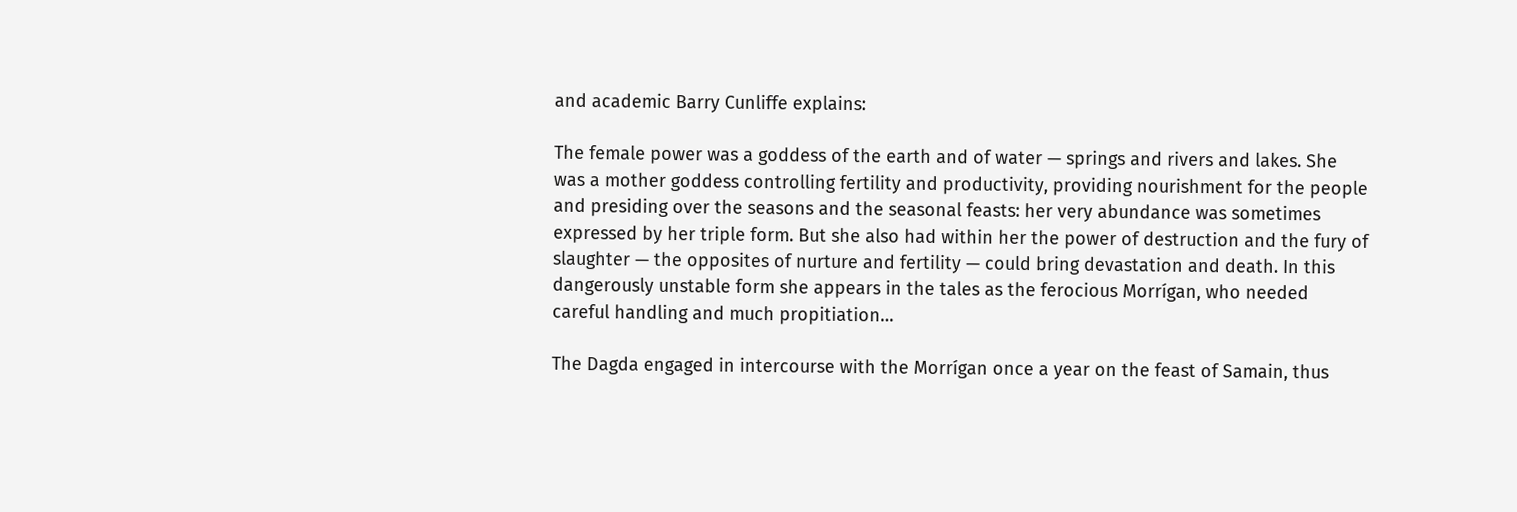and academic Barry Cunliffe explains:

The female power was a goddess of the earth and of water — springs and rivers and lakes. She was a mother goddess controlling fertility and productivity, providing nourishment for the people and presiding over the seasons and the seasonal feasts: her very abundance was sometimes expressed by her triple form. But she also had within her the power of destruction and the fury of slaughter — the opposites of nurture and fertility — could bring devastation and death. In this dangerously unstable form she appears in the tales as the ferocious Morrígan, who needed careful handling and much propitiation…

The Dagda engaged in intercourse with the Morrígan once a year on the feast of Samain, thus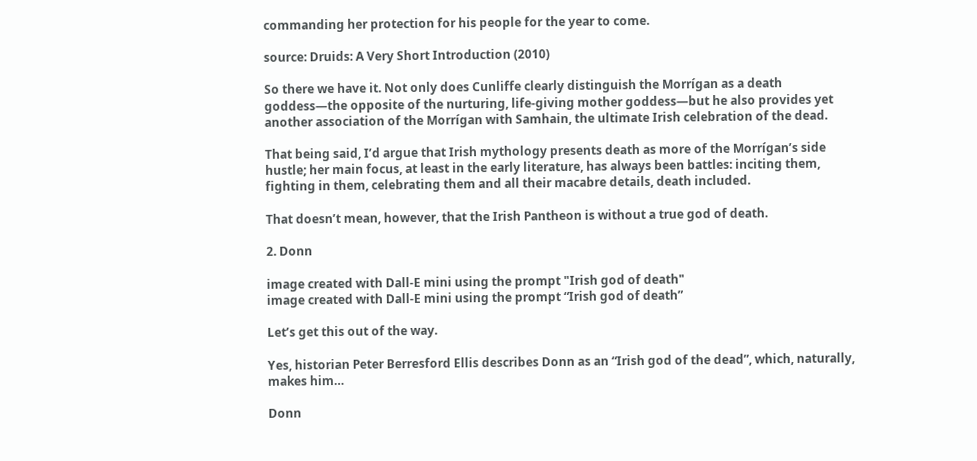commanding her protection for his people for the year to come.

source: Druids: A Very Short Introduction (2010)

So there we have it. Not only does Cunliffe clearly distinguish the Morrígan as a death goddess—the opposite of the nurturing, life-giving mother goddess—but he also provides yet another association of the Morrígan with Samhain, the ultimate Irish celebration of the dead.

That being said, I’d argue that Irish mythology presents death as more of the Morrígan’s side hustle; her main focus, at least in the early literature, has always been battles: inciting them, fighting in them, celebrating them and all their macabre details, death included.

That doesn’t mean, however, that the Irish Pantheon is without a true god of death.

2. Donn

image created with Dall-E mini using the prompt "Irish god of death"
image created with Dall-E mini using the prompt “Irish god of death”

Let’s get this out of the way.

Yes, historian Peter Berresford Ellis describes Donn as an “Irish god of the dead”, which, naturally, makes him…

Donn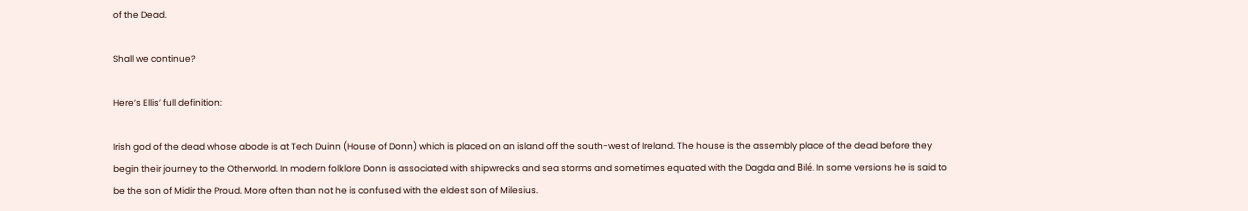of the Dead.

Shall we continue?

Here’s Ellis’ full definition:

Irish god of the dead whose abode is at Tech Duinn (House of Donn) which is placed on an island off the south-west of Ireland. The house is the assembly place of the dead before they begin their journey to the Otherworld. In modern folklore Donn is associated with shipwrecks and sea storms and sometimes equated with the Dagda and Bilé. In some versions he is said to be the son of Midir the Proud. More often than not he is confused with the eldest son of Milesius.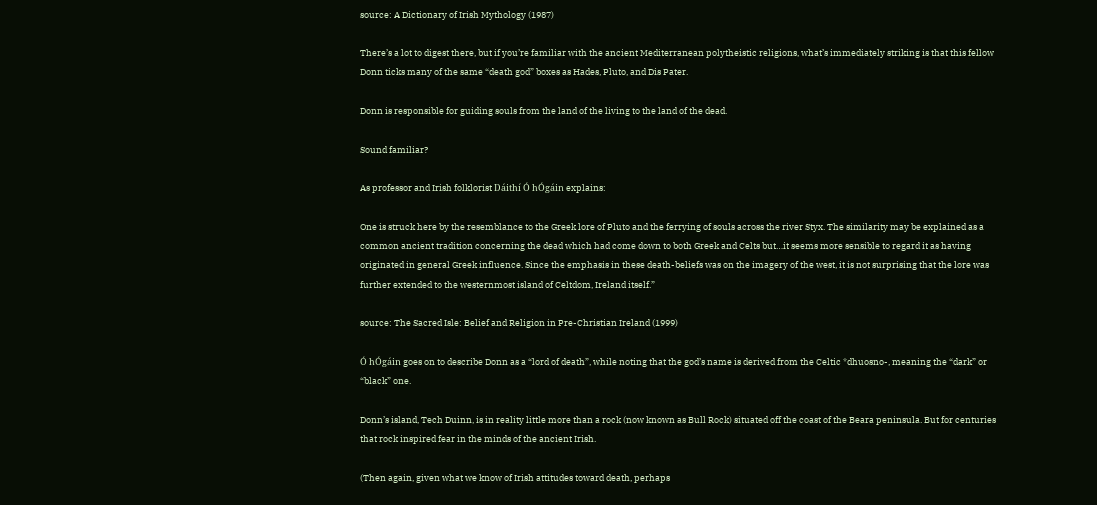source: A Dictionary of Irish Mythology (1987)

There’s a lot to digest there, but if you’re familiar with the ancient Mediterranean polytheistic religions, what’s immediately striking is that this fellow Donn ticks many of the same “death god” boxes as Hades, Pluto, and Dis Pater.

Donn is responsible for guiding souls from the land of the living to the land of the dead.

Sound familiar?

As professor and Irish folklorist Dáithí Ó hÓgáin explains:

One is struck here by the resemblance to the Greek lore of Pluto and the ferrying of souls across the river Styx. The similarity may be explained as a common ancient tradition concerning the dead which had come down to both Greek and Celts but…it seems more sensible to regard it as having originated in general Greek influence. Since the emphasis in these death-beliefs was on the imagery of the west, it is not surprising that the lore was further extended to the westernmost island of Celtdom, Ireland itself.”

source: The Sacred Isle: Belief and Religion in Pre-Christian Ireland (1999)

Ó hÓgáin goes on to describe Donn as a “lord of death”, while noting that the god’s name is derived from the Celtic *dhuosno-, meaning the “dark” or “black” one.

Donn’s island, Tech Duinn, is in reality little more than a rock (now known as Bull Rock) situated off the coast of the Beara peninsula. But for centuries that rock inspired fear in the minds of the ancient Irish.

(Then again, given what we know of Irish attitudes toward death, perhaps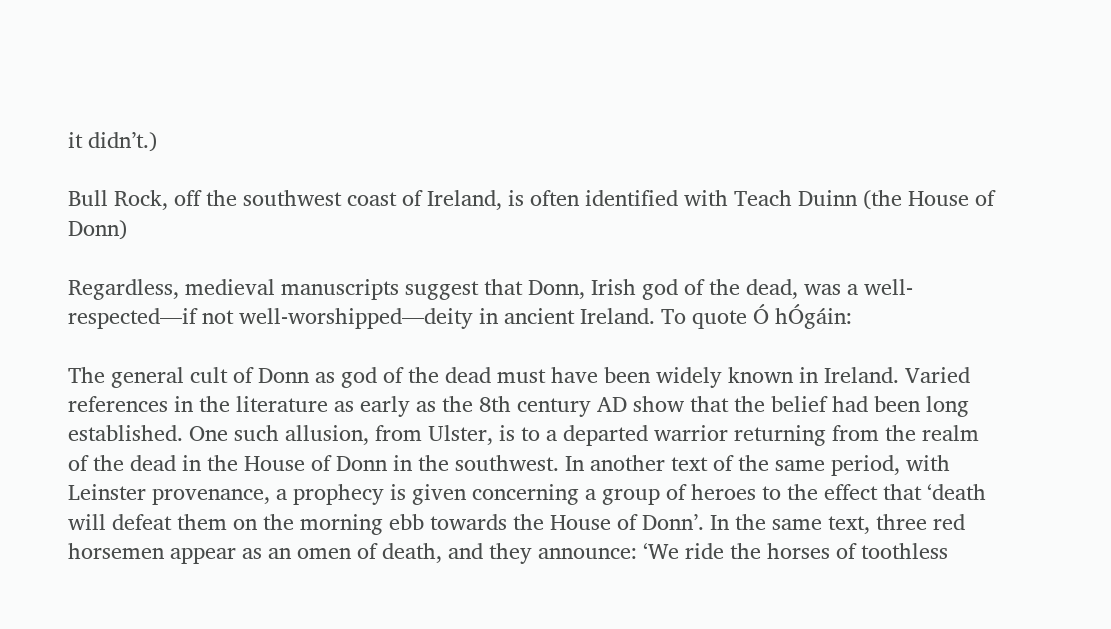it didn’t.)

Bull Rock, off the southwest coast of Ireland, is often identified with Teach Duinn (the House of Donn)

Regardless, medieval manuscripts suggest that Donn, Irish god of the dead, was a well-respected—if not well-worshipped—deity in ancient Ireland. To quote Ó hÓgáin:

The general cult of Donn as god of the dead must have been widely known in Ireland. Varied references in the literature as early as the 8th century AD show that the belief had been long established. One such allusion, from Ulster, is to a departed warrior returning from the realm of the dead in the House of Donn in the southwest. In another text of the same period, with Leinster provenance, a prophecy is given concerning a group of heroes to the effect that ‘death will defeat them on the morning ebb towards the House of Donn’. In the same text, three red horsemen appear as an omen of death, and they announce: ‘We ride the horses of toothless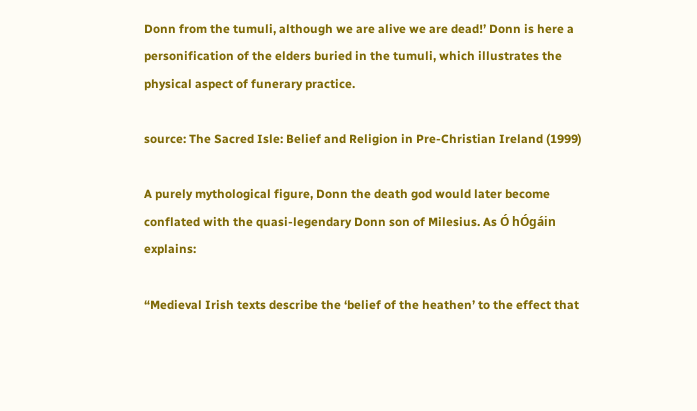Donn from the tumuli, although we are alive we are dead!’ Donn is here a personification of the elders buried in the tumuli, which illustrates the physical aspect of funerary practice.

source: The Sacred Isle: Belief and Religion in Pre-Christian Ireland (1999)

A purely mythological figure, Donn the death god would later become conflated with the quasi-legendary Donn son of Milesius. As Ó hÓgáin explains:

“Medieval Irish texts describe the ‘belief of the heathen’ to the effect that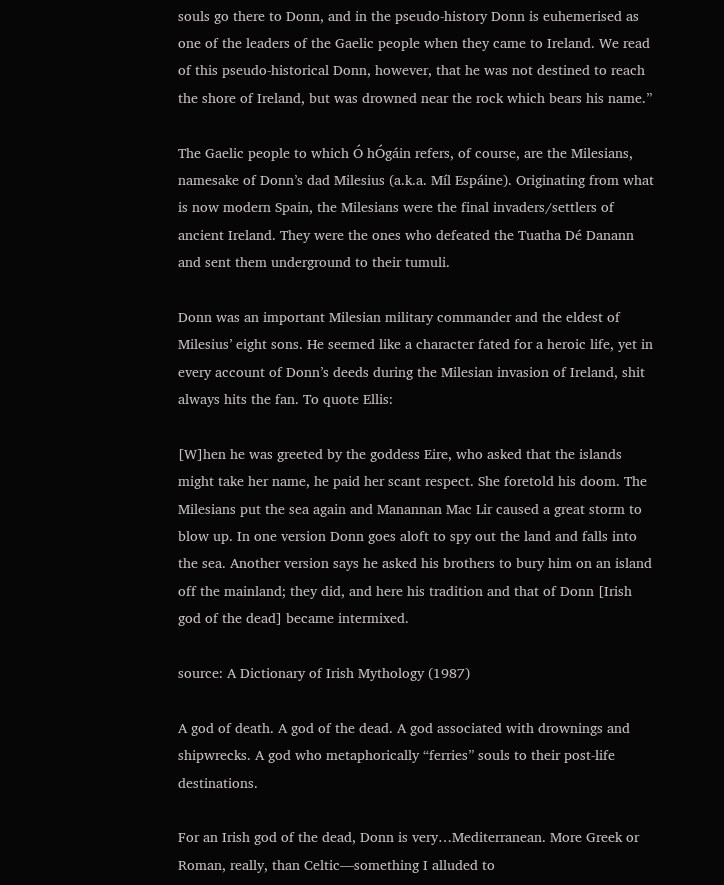souls go there to Donn, and in the pseudo-history Donn is euhemerised as one of the leaders of the Gaelic people when they came to Ireland. We read of this pseudo-historical Donn, however, that he was not destined to reach the shore of Ireland, but was drowned near the rock which bears his name.”

The Gaelic people to which Ó hÓgáin refers, of course, are the Milesians, namesake of Donn’s dad Milesius (a.k.a. Míl Espáine). Originating from what is now modern Spain, the Milesians were the final invaders/settlers of ancient Ireland. They were the ones who defeated the Tuatha Dé Danann and sent them underground to their tumuli.

Donn was an important Milesian military commander and the eldest of Milesius’ eight sons. He seemed like a character fated for a heroic life, yet in every account of Donn’s deeds during the Milesian invasion of Ireland, shit always hits the fan. To quote Ellis:

[W]hen he was greeted by the goddess Eire, who asked that the islands might take her name, he paid her scant respect. She foretold his doom. The Milesians put the sea again and Manannan Mac Lir caused a great storm to blow up. In one version Donn goes aloft to spy out the land and falls into the sea. Another version says he asked his brothers to bury him on an island off the mainland; they did, and here his tradition and that of Donn [Irish god of the dead] became intermixed.

source: A Dictionary of Irish Mythology (1987)

A god of death. A god of the dead. A god associated with drownings and shipwrecks. A god who metaphorically “ferries” souls to their post-life destinations.

For an Irish god of the dead, Donn is very…Mediterranean. More Greek or Roman, really, than Celtic—something I alluded to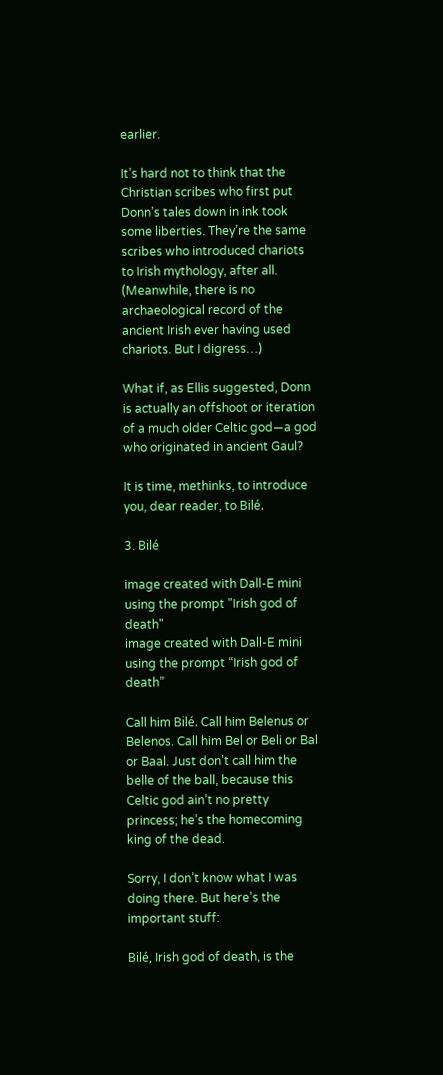earlier.

It’s hard not to think that the Christian scribes who first put Donn’s tales down in ink took some liberties. They’re the same scribes who introduced chariots to Irish mythology, after all. (Meanwhile, there is no archaeological record of the ancient Irish ever having used chariots. But I digress…)

What if, as Ellis suggested, Donn is actually an offshoot or iteration of a much older Celtic god—a god who originated in ancient Gaul?

It is time, methinks, to introduce you, dear reader, to Bilé.

3. Bilé

image created with Dall-E mini using the prompt "Irish god of death"
image created with Dall-E mini using the prompt “Irish god of death”

Call him Bilé. Call him Belenus or Belenos. Call him Bel or Beli or Bal or Baal. Just don’t call him the belle of the ball, because this Celtic god ain’t no pretty princess; he’s the homecoming king of the dead.

Sorry, I don’t know what I was doing there. But here’s the important stuff:

Bilé, Irish god of death, is the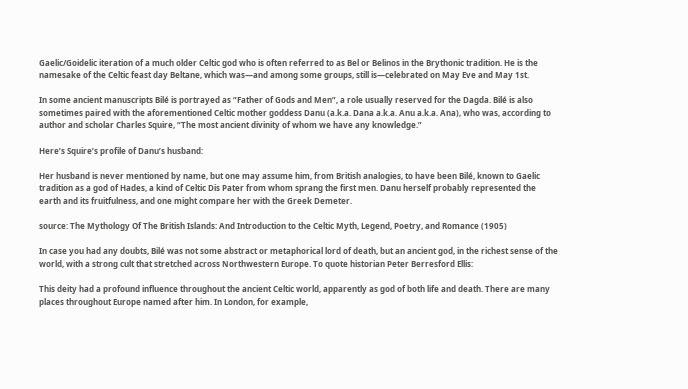Gaelic/Goidelic iteration of a much older Celtic god who is often referred to as Bel or Belinos in the Brythonic tradition. He is the namesake of the Celtic feast day Beltane, which was—and among some groups, still is—celebrated on May Eve and May 1st.

In some ancient manuscripts Bilé is portrayed as “Father of Gods and Men”, a role usually reserved for the Dagda. Bilé is also sometimes paired with the aforementioned Celtic mother goddess Danu (a.k.a. Dana a.k.a. Anu a.k.a. Ana), who was, according to author and scholar Charles Squire, “The most ancient divinity of whom we have any knowledge.”

Here’s Squire’s profile of Danu’s husband:

Her husband is never mentioned by name, but one may assume him, from British analogies, to have been Bilé, known to Gaelic tradition as a god of Hades, a kind of Celtic Dis Pater from whom sprang the first men. Danu herself probably represented the earth and its fruitfulness, and one might compare her with the Greek Demeter.

source: The Mythology Of The British Islands: And Introduction to the Celtic Myth, Legend, Poetry, and Romance (1905)

In case you had any doubts, Bilé was not some abstract or metaphorical lord of death, but an ancient god, in the richest sense of the world, with a strong cult that stretched across Northwestern Europe. To quote historian Peter Berresford Ellis:

This deity had a profound influence throughout the ancient Celtic world, apparently as god of both life and death. There are many places throughout Europe named after him. In London, for example,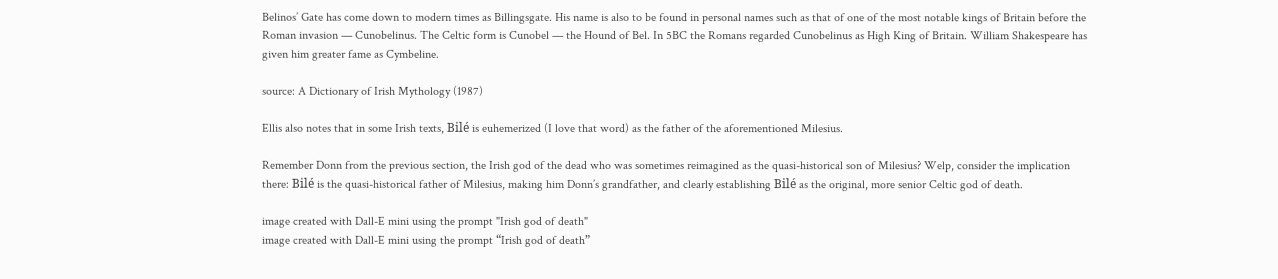Belinos’ Gate has come down to modern times as Billingsgate. His name is also to be found in personal names such as that of one of the most notable kings of Britain before the Roman invasion — Cunobelinus. The Celtic form is Cunobel — the Hound of Bel. In 5BC the Romans regarded Cunobelinus as High King of Britain. William Shakespeare has given him greater fame as Cymbeline.

source: A Dictionary of Irish Mythology (1987)

Ellis also notes that in some Irish texts, Bilé is euhemerized (I love that word) as the father of the aforementioned Milesius.

Remember Donn from the previous section, the Irish god of the dead who was sometimes reimagined as the quasi-historical son of Milesius? Welp, consider the implication there: Bilé is the quasi-historical father of Milesius, making him Donn’s grandfather, and clearly establishing Bilé as the original, more senior Celtic god of death.

image created with Dall-E mini using the prompt "Irish god of death"
image created with Dall-E mini using the prompt “Irish god of death”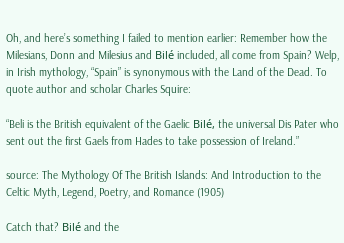Oh, and here’s something I failed to mention earlier: Remember how the Milesians, Donn and Milesius and Bilé included, all come from Spain? Welp, in Irish mythology, “Spain” is synonymous with the Land of the Dead. To quote author and scholar Charles Squire:

“Beli is the British equivalent of the Gaelic Bilé, the universal Dis Pater who sent out the first Gaels from Hades to take possession of Ireland.”

source: The Mythology Of The British Islands: And Introduction to the Celtic Myth, Legend, Poetry, and Romance (1905)

Catch that? Bilé and the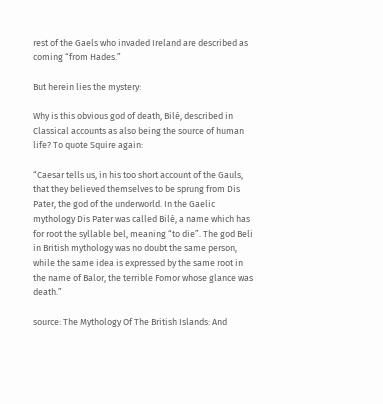rest of the Gaels who invaded Ireland are described as coming “from Hades.”

But herein lies the mystery:

Why is this obvious god of death, Bilé, described in Classical accounts as also being the source of human life? To quote Squire again:

“Caesar tells us, in his too short account of the Gauls, that they believed themselves to be sprung from Dis Pater, the god of the underworld. In the Gaelic mythology Dis Pater was called Bilé, a name which has for root the syllable bel, meaning “to die”. The god Beli in British mythology was no doubt the same person, while the same idea is expressed by the same root in the name of Balor, the terrible Fomor whose glance was death.”

source: The Mythology Of The British Islands: And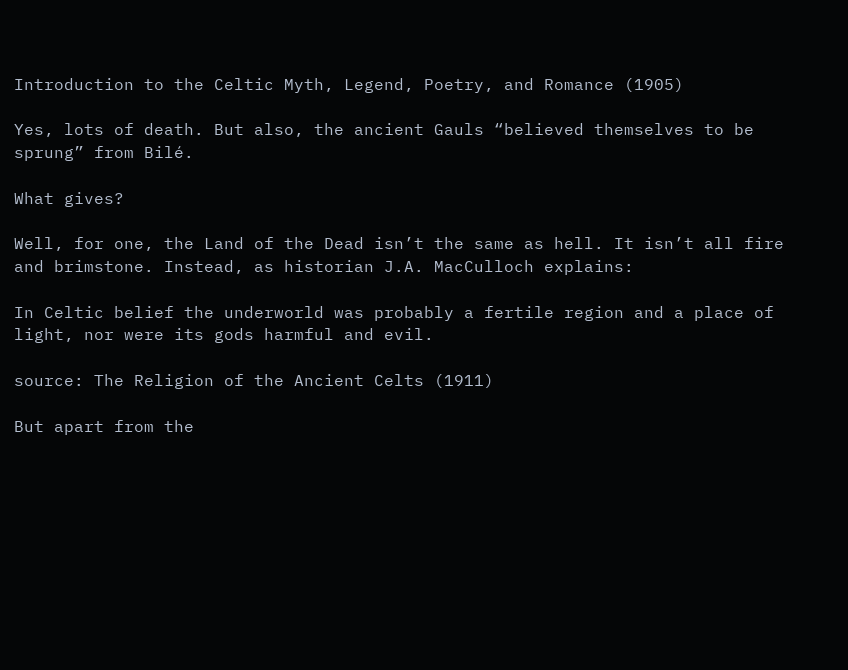Introduction to the Celtic Myth, Legend, Poetry, and Romance (1905)

Yes, lots of death. But also, the ancient Gauls “believed themselves to be sprung” from Bilé.

What gives?

Well, for one, the Land of the Dead isn’t the same as hell. It isn’t all fire and brimstone. Instead, as historian J.A. MacCulloch explains:

In Celtic belief the underworld was probably a fertile region and a place of light, nor were its gods harmful and evil.

source: The Religion of the Ancient Celts (1911)

But apart from the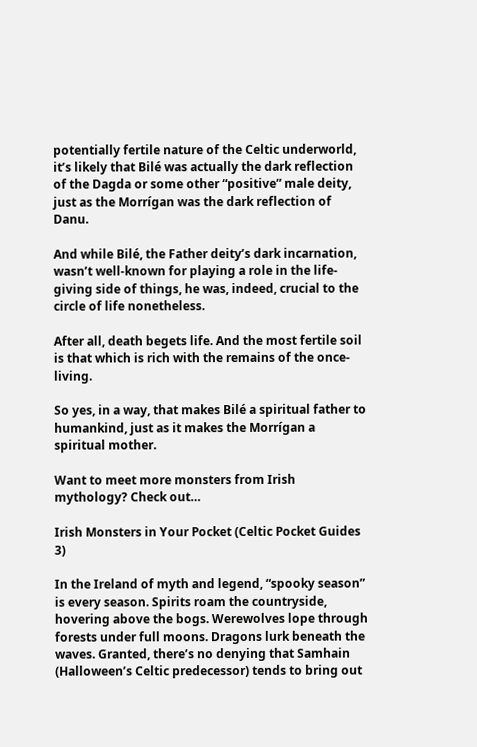potentially fertile nature of the Celtic underworld, it’s likely that Bilé was actually the dark reflection of the Dagda or some other “positive” male deity, just as the Morrígan was the dark reflection of Danu.

And while Bilé, the Father deity’s dark incarnation, wasn’t well-known for playing a role in the life-giving side of things, he was, indeed, crucial to the circle of life nonetheless.

After all, death begets life. And the most fertile soil is that which is rich with the remains of the once-living.

So yes, in a way, that makes Bilé a spiritual father to humankind, just as it makes the Morrígan a spiritual mother.

Want to meet more monsters from Irish mythology? Check out…

Irish Monsters in Your Pocket (Celtic Pocket Guides 3)

In the Ireland of myth and legend, “spooky season” is every season. Spirits roam the countryside, hovering above the bogs. Werewolves lope through forests under full moons. Dragons lurk beneath the waves. Granted, there’s no denying that Samhain (Halloween’s Celtic predecessor) tends to bring out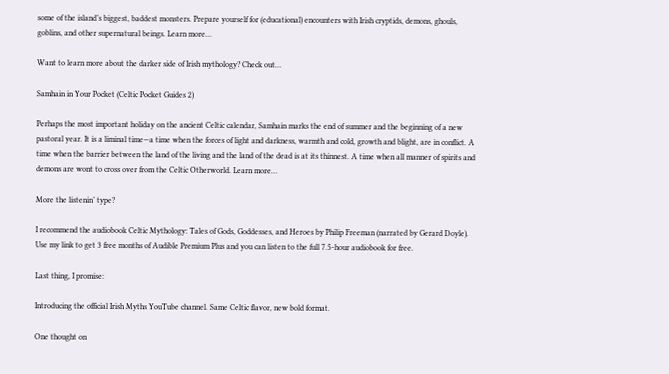some of the island’s biggest, baddest monsters. Prepare yourself for (educational) encounters with Irish cryptids, demons, ghouls, goblins, and other supernatural beings. Learn more…

Want to learn more about the darker side of Irish mythology? Check out…

Samhain in Your Pocket (Celtic Pocket Guides 2)

Perhaps the most important holiday on the ancient Celtic calendar, Samhain marks the end of summer and the beginning of a new pastoral year. It is a liminal time—a time when the forces of light and darkness, warmth and cold, growth and blight, are in conflict. A time when the barrier between the land of the living and the land of the dead is at its thinnest. A time when all manner of spirits and demons are wont to cross over from the Celtic Otherworld. Learn more…

More the listenin’ type?

I recommend the audiobook Celtic Mythology: Tales of Gods, Goddesses, and Heroes by Philip Freeman (narrated by Gerard Doyle). Use my link to get 3 free months of Audible Premium Plus and you can listen to the full 7.5-hour audiobook for free.

Last thing, I promise:

Introducing the official Irish Myths YouTube channel. Same Celtic flavor, new bold format.

One thought on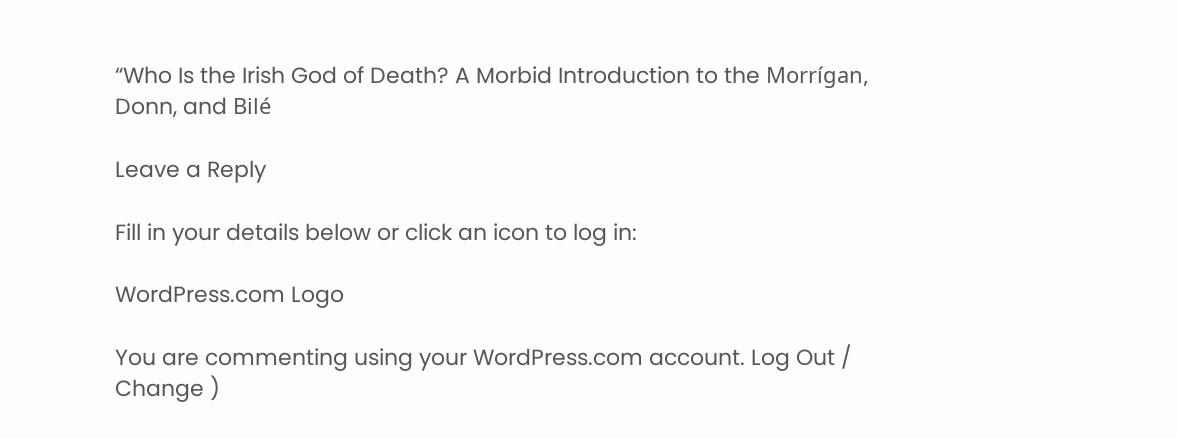“Who Is the Irish God of Death? A Morbid Introduction to the Morrígan, Donn, and Bilé

Leave a Reply

Fill in your details below or click an icon to log in:

WordPress.com Logo

You are commenting using your WordPress.com account. Log Out /  Change )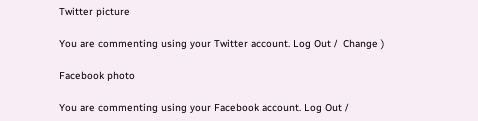Twitter picture

You are commenting using your Twitter account. Log Out /  Change )

Facebook photo

You are commenting using your Facebook account. Log Out /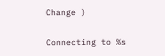Change )

Connecting to %s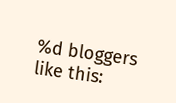%d bloggers like this: